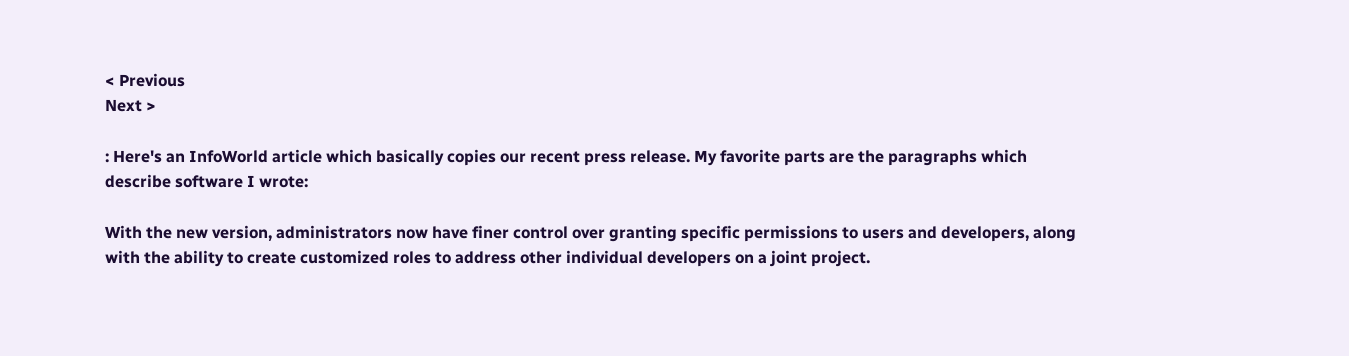< Previous
Next >

: Here's an InfoWorld article which basically copies our recent press release. My favorite parts are the paragraphs which describe software I wrote:

With the new version, administrators now have finer control over granting specific permissions to users and developers, along with the ability to create customized roles to address other individual developers on a joint project.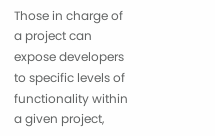Those in charge of a project can expose developers to specific levels of functionality within a given project,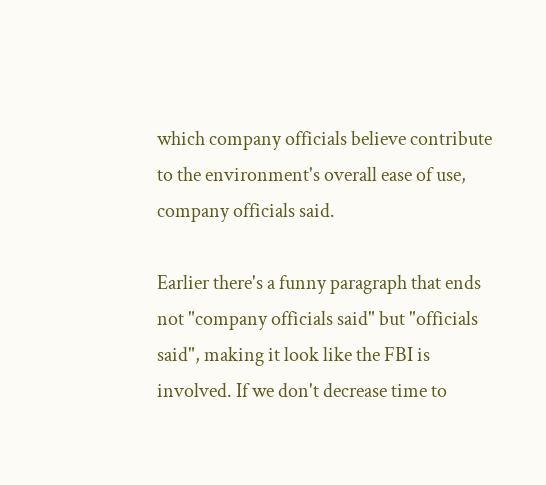which company officials believe contribute to the environment's overall ease of use, company officials said.

Earlier there's a funny paragraph that ends not "company officials said" but "officials said", making it look like the FBI is involved. If we don't decrease time to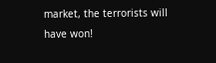market, the terrorists will have won!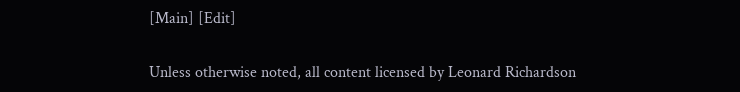[Main] [Edit]

Unless otherwise noted, all content licensed by Leonard Richardson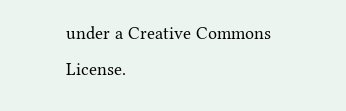under a Creative Commons License.